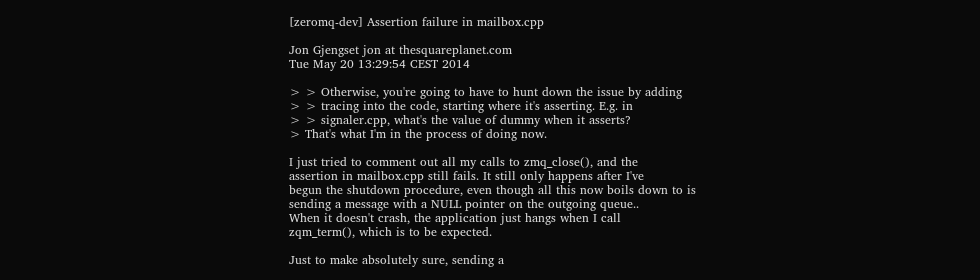[zeromq-dev] Assertion failure in mailbox.cpp

Jon Gjengset jon at thesquareplanet.com
Tue May 20 13:29:54 CEST 2014

> > Otherwise, you're going to have to hunt down the issue by adding
> > tracing into the code, starting where it's asserting. E.g. in
> > signaler.cpp, what's the value of dummy when it asserts?
> That's what I'm in the process of doing now.

I just tried to comment out all my calls to zmq_close(), and the
assertion in mailbox.cpp still fails. It still only happens after I've
begun the shutdown procedure, even though all this now boils down to is
sending a message with a NULL pointer on the outgoing queue..
When it doesn't crash, the application just hangs when I call
zqm_term(), which is to be expected.

Just to make absolutely sure, sending a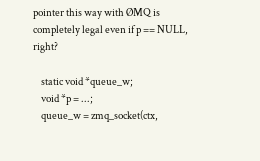pointer this way with ØMQ is
completely legal even if p == NULL, right?

    static void *queue_w;
    void *p = ...;
    queue_w = zmq_socket(ctx,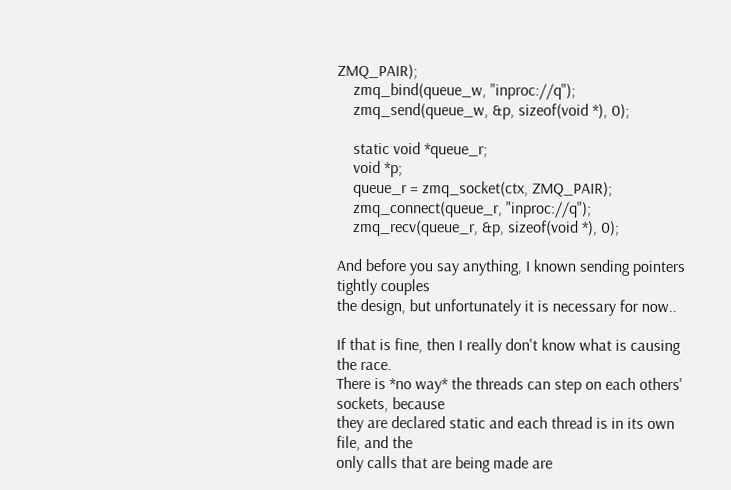ZMQ_PAIR);
    zmq_bind(queue_w, "inproc://q");
    zmq_send(queue_w, &p, sizeof(void *), 0);

    static void *queue_r;
    void *p;
    queue_r = zmq_socket(ctx, ZMQ_PAIR);
    zmq_connect(queue_r, "inproc://q");
    zmq_recv(queue_r, &p, sizeof(void *), 0);

And before you say anything, I known sending pointers tightly couples
the design, but unfortunately it is necessary for now..

If that is fine, then I really don't know what is causing the race.
There is *no way* the threads can step on each others' sockets, because
they are declared static and each thread is in its own file, and the
only calls that are being made are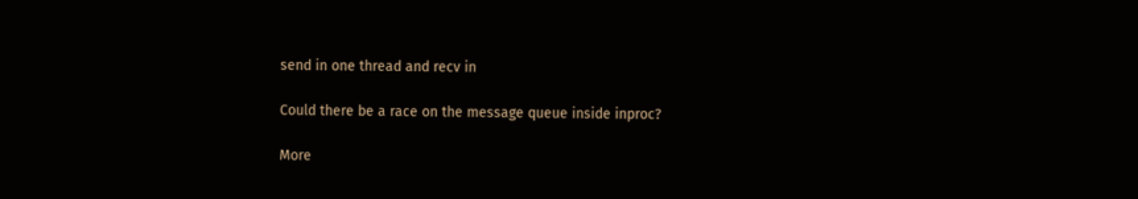send in one thread and recv in

Could there be a race on the message queue inside inproc?

More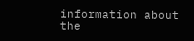information about the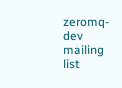zeromq-dev mailing list